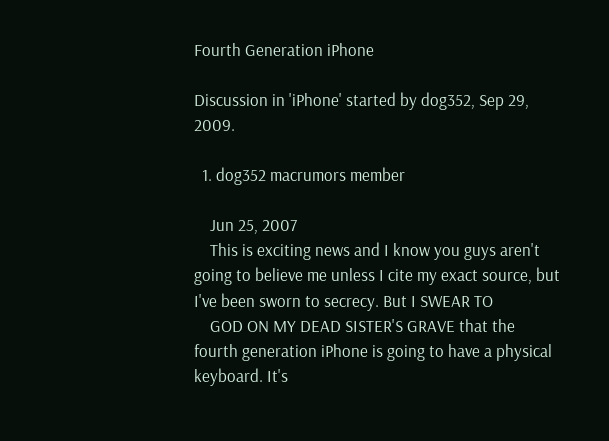Fourth Generation iPhone

Discussion in 'iPhone' started by dog352, Sep 29, 2009.

  1. dog352 macrumors member

    Jun 25, 2007
    This is exciting news and I know you guys aren't going to believe me unless I cite my exact source, but I've been sworn to secrecy. But I SWEAR TO
    GOD ON MY DEAD SISTER'S GRAVE that the fourth generation iPhone is going to have a physical keyboard. It's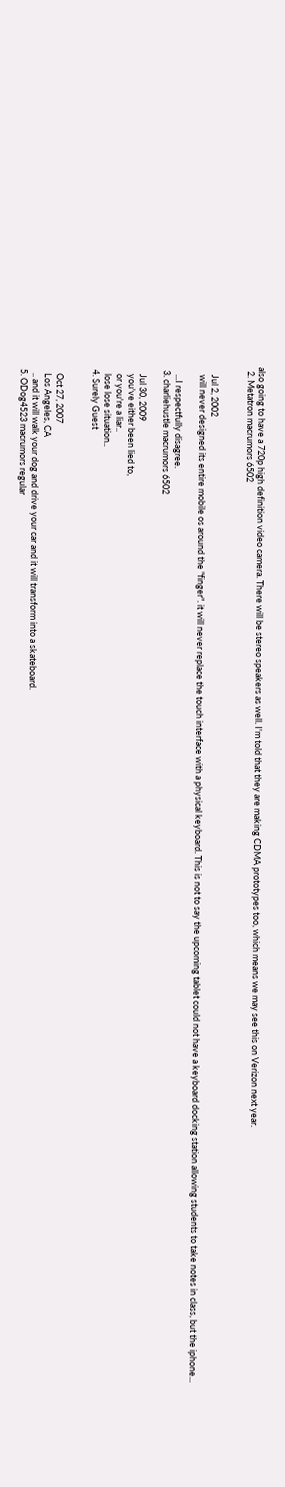also going to have a 720p high definition video camera. There will be stereo speakers as well. I'm told that they are making CDMA prototypes too, which means we may see this on Verizon next year.
  2. Metatron macrumors 6502


    Jul 2, 2002
    will never designed its entire mobile os around the "finger". it will never replace the touch interface with a physical keyboard. This is not to say the upcoming tablet could not have a keyboard docking station allowing students to take notes in class, but the iphone...

    ...I respectfully disagree.
  3. charliehustle macrumors 6502

    Jul 30, 2009
    you've either been lied to,
    or you're a liar..
    lose lose situation..
  4. Surely Guest


    Oct 27, 2007
    Los Angeles, CA
    .. and it will walk your dog and drive your car and it will transform into a skateboard.
  5. ODog4523 macrumors regular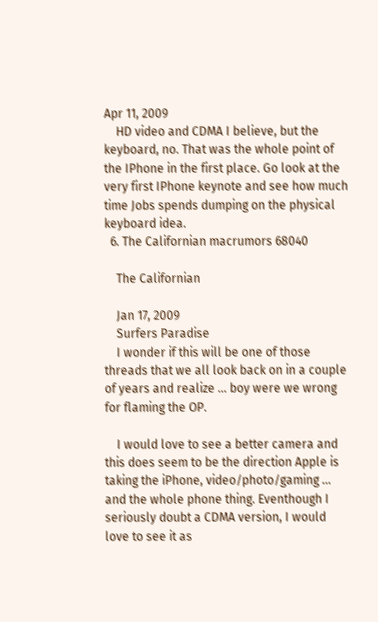Apr 11, 2009
    HD video and CDMA I believe, but the keyboard, no. That was the whole point of the IPhone in the first place. Go look at the very first IPhone keynote and see how much time Jobs spends dumping on the physical keyboard idea.
  6. The Californian macrumors 68040

    The Californian

    Jan 17, 2009
    Surfers Paradise
    I wonder if this will be one of those threads that we all look back on in a couple of years and realize ... boy were we wrong for flaming the OP.

    I would love to see a better camera and this does seem to be the direction Apple is taking the iPhone, video/photo/gaming ... and the whole phone thing. Eventhough I seriously doubt a CDMA version, I would love to see it as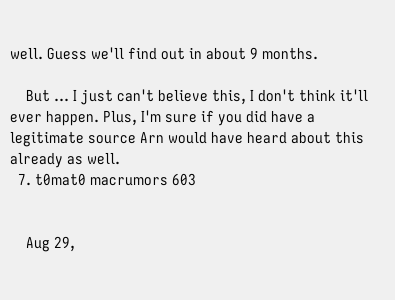well. Guess we'll find out in about 9 months.

    But ... I just can't believe this, I don't think it'll ever happen. Plus, I'm sure if you did have a legitimate source Arn would have heard about this already as well.
  7. t0mat0 macrumors 603


    Aug 29,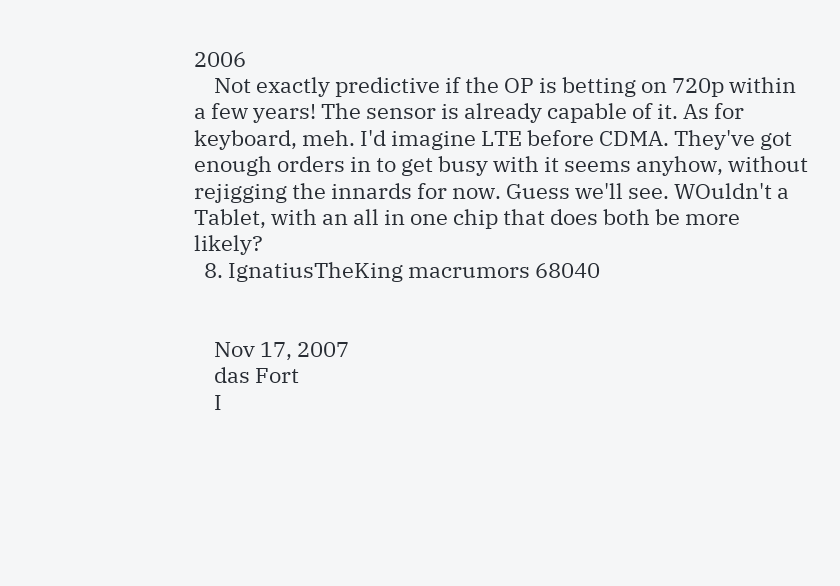2006
    Not exactly predictive if the OP is betting on 720p within a few years! The sensor is already capable of it. As for keyboard, meh. I'd imagine LTE before CDMA. They've got enough orders in to get busy with it seems anyhow, without rejigging the innards for now. Guess we'll see. WOuldn't a Tablet, with an all in one chip that does both be more likely?
  8. IgnatiusTheKing macrumors 68040


    Nov 17, 2007
    das Fort
    I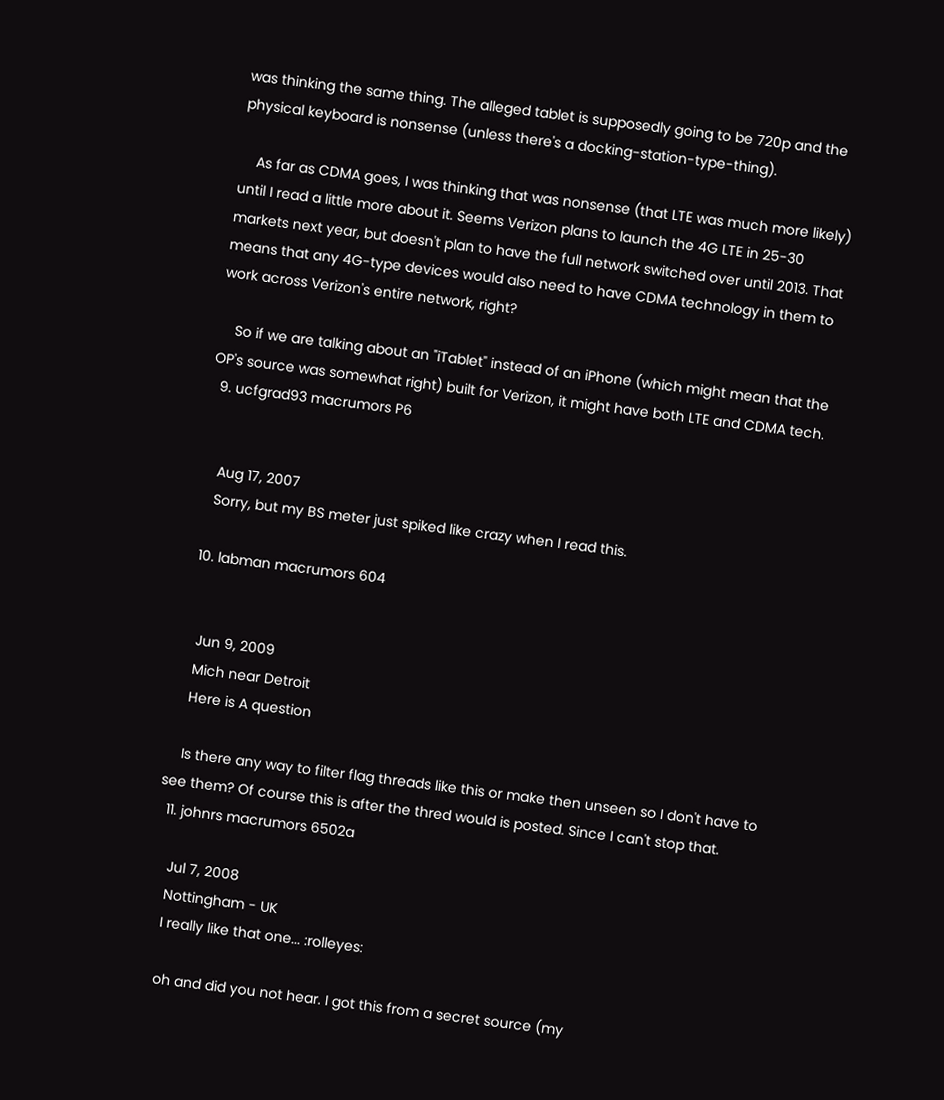was thinking the same thing. The alleged tablet is supposedly going to be 720p and the physical keyboard is nonsense (unless there's a docking-station-type-thing).

    As far as CDMA goes, I was thinking that was nonsense (that LTE was much more likely) until I read a little more about it. Seems Verizon plans to launch the 4G LTE in 25-30 markets next year, but doesn't plan to have the full network switched over until 2013. That means that any 4G-type devices would also need to have CDMA technology in them to work across Verizon's entire network, right?

    So if we are talking about an "iTablet" instead of an iPhone (which might mean that the OP's source was somewhat right) built for Verizon, it might have both LTE and CDMA tech.
  9. ucfgrad93 macrumors P6


    Aug 17, 2007
    Sorry, but my BS meter just spiked like crazy when I read this.

  10. labman macrumors 604


    Jun 9, 2009
    Mich near Detroit
    Here is A question

    Is there any way to filter flag threads like this or make then unseen so I don't have to see them? Of course this is after the thred would is posted. Since I can't stop that.
  11. johnrs macrumors 6502a

    Jul 7, 2008
    Nottingham - UK
    I really like that one... :rolleyes:

    oh and did you not hear. I got this from a secret source (my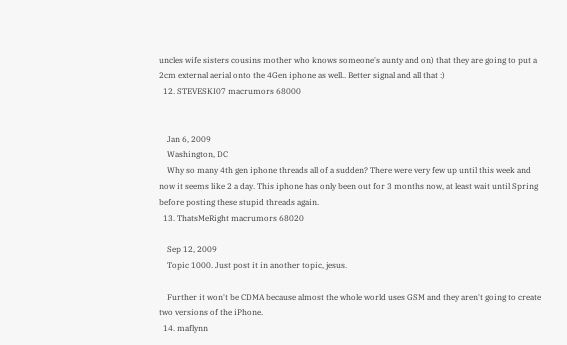uncles wife sisters cousins mother who knows someone's aunty and on) that they are going to put a 2cm external aerial onto the 4Gen iphone as well.. Better signal and all that :)
  12. STEVESKI07 macrumors 68000


    Jan 6, 2009
    Washington, DC
    Why so many 4th gen iphone threads all of a sudden? There were very few up until this week and now it seems like 2 a day. This iphone has only been out for 3 months now, at least wait until Spring before posting these stupid threads again.
  13. ThatsMeRight macrumors 68020

    Sep 12, 2009
    Topic 1000. Just post it in another topic, jesus.

    Further it won't be CDMA because almost the whole world uses GSM and they aren't going to create two versions of the iPhone.
  14. maflynn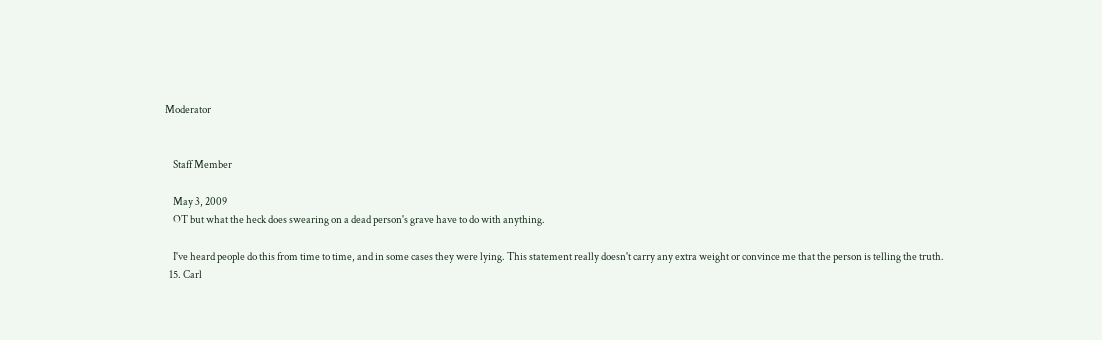Moderator


    Staff Member

    May 3, 2009
    OT but what the heck does swearing on a dead person's grave have to do with anything.

    I've heard people do this from time to time, and in some cases they were lying. This statement really doesn't carry any extra weight or convince me that the person is telling the truth.
  15. Carl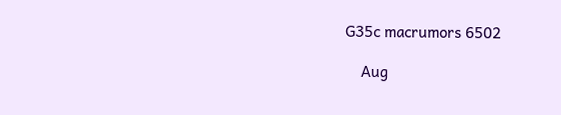G35c macrumors 6502

    Aug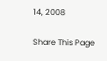14, 2008

Share This Page